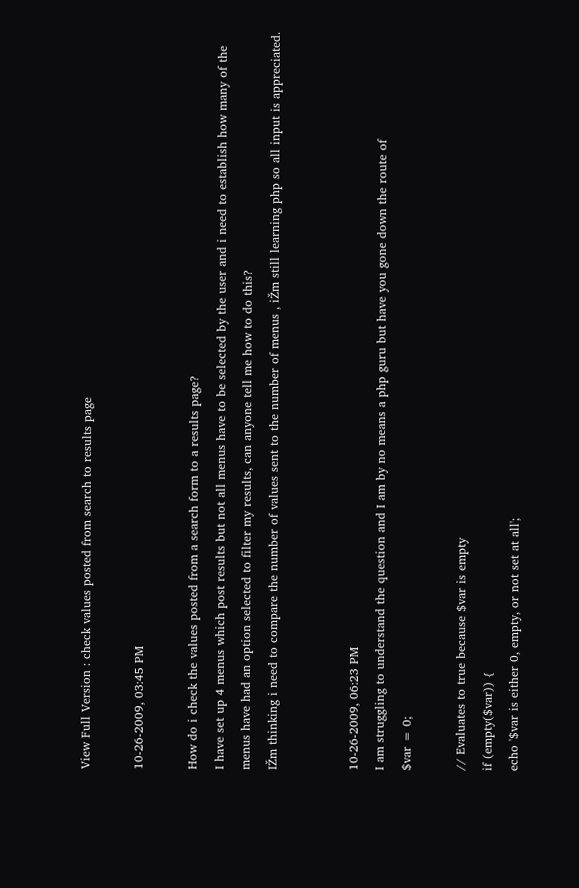View Full Version : check values posted from search to results page

10-26-2009, 03:45 PM

How do i check the values posted from a search form to a results page?
I have set up 4 menus which post results but not all menus have to be selected by the user and i need to establish how many of the menus have had an option selected to filter my results, can anyone tell me how to do this?
IŽm thinking i need to compare the number of values sent to the number of menus , iŽm still learning php so all input is appreciated.


10-26-2009, 06:23 PM
I am struggling to understand the question and I am by no means a php guru but have you gone down the route of
$var = 0;

// Evaluates to true because $var is empty
if (empty($var)) {
echo '$var is either 0, empty, or not set at all';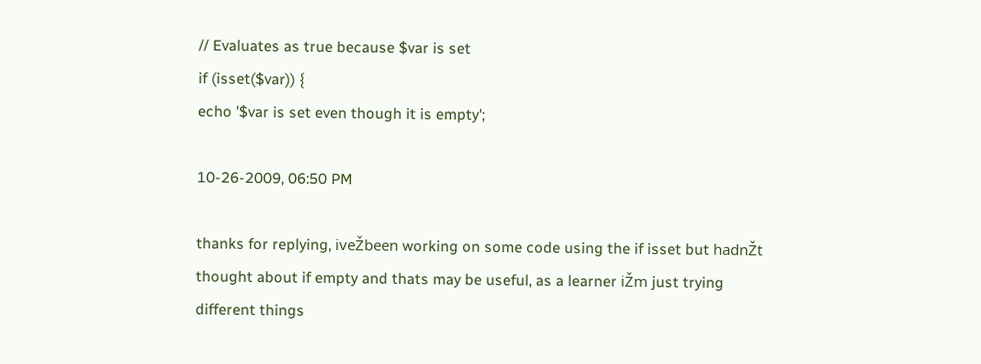// Evaluates as true because $var is set
if (isset($var)) {
echo '$var is set even though it is empty';

10-26-2009, 06:50 PM

thanks for replying, iveŽbeen working on some code using the if isset but hadnŽt thought about if empty and thats may be useful, as a learner iŽm just trying different things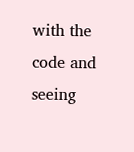with the code and seeing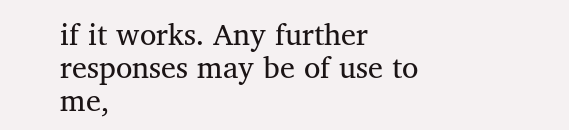if it works. Any further responses may be of use to me,